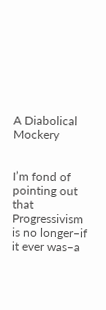A Diabolical Mockery


I’m fond of pointing out that Progressivism is no longer–if it ever was–a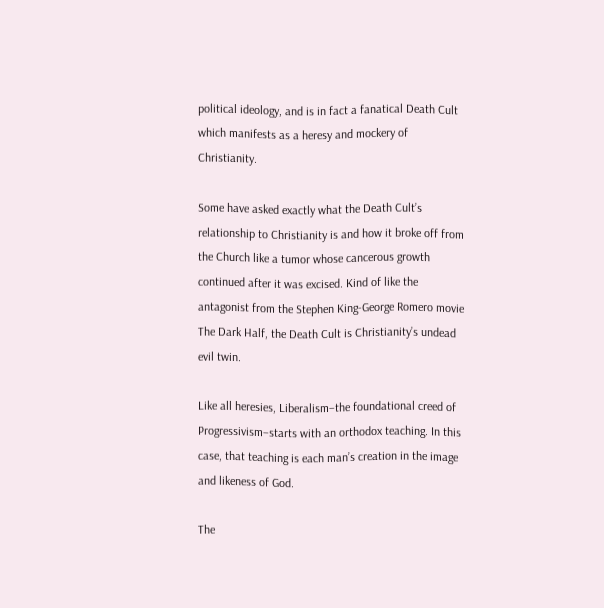political ideology, and is in fact a fanatical Death Cult which manifests as a heresy and mockery of Christianity.

Some have asked exactly what the Death Cult’s relationship to Christianity is and how it broke off from the Church like a tumor whose cancerous growth continued after it was excised. Kind of like the antagonist from the Stephen King-George Romero movie The Dark Half, the Death Cult is Christianity’s undead evil twin.

Like all heresies, Liberalism–the foundational creed of Progressivism–starts with an orthodox teaching. In this case, that teaching is each man’s creation in the image and likeness of God.

The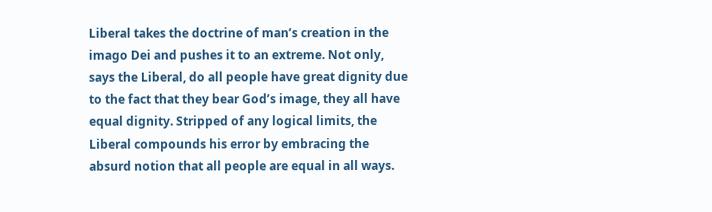Liberal takes the doctrine of man’s creation in the imago Dei and pushes it to an extreme. Not only, says the Liberal, do all people have great dignity due to the fact that they bear God’s image, they all have equal dignity. Stripped of any logical limits, the Liberal compounds his error by embracing the absurd notion that all people are equal in all ways.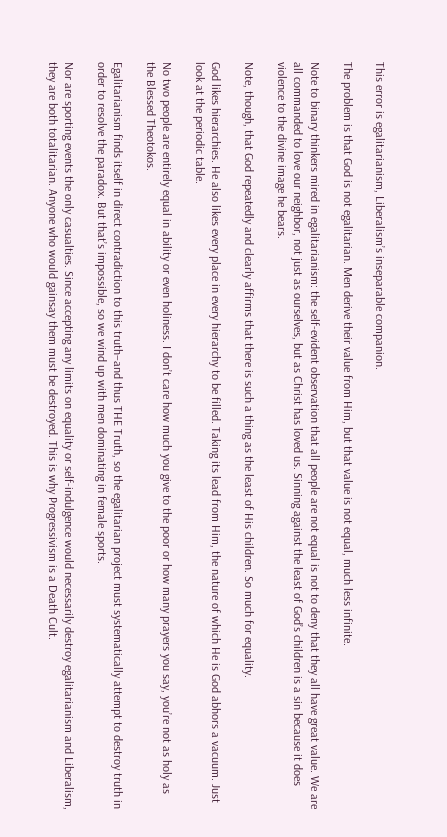This error is egalitarianism, Liberalism’s inseparable companion.

The problem is that God is not egalitarian. Men derive their value from Him, but that value is not equal, much less infinite.

Note to binary thinkers mired in egalitarianism: the self-evident observation that all people are not equal is not to deny that they all have great value. We are all commanded to love our neighbor, not just as ourselves, but as Christ has loved us. Sinning against the least of God’s children is a sin because it does violence to the divine image he bears.

Note, though, that God repeatedly and clearly affirms that there is such a thing as the least of His children. So much for equality.

God likes hierarchies. He also likes every place in every hierarchy to be filled. Taking its lead from Him, the nature of which He is God abhors a vacuum. Just look at the periodic table.

No two people are entirely equal in ability or even holiness. I don’t care how much you give to the poor or how many prayers you say, you’re not as holy as the Blessed Theotokos.

Egalitarianism finds itself in direct contradiction to this truth–and thus THE Truth, so the egalitarian project must systematically attempt to destroy truth in order to resolve the paradox. But that’s impossible, so we wind up with men dominating in female sports.

Nor are sporting events the only casualties. Since accepting any limits on equality or self-indulgence would necessarily destroy egalitarianism and Liberalism, they are both totalitarian. Anyone who would gainsay them must be destroyed. This is why Progressivism is a Death Cult.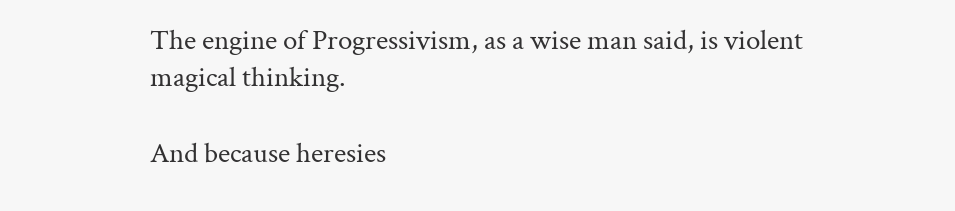The engine of Progressivism, as a wise man said, is violent magical thinking.

And because heresies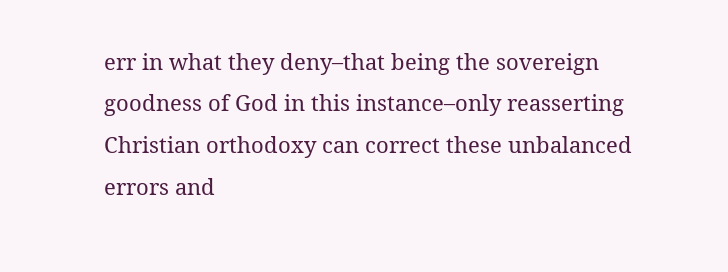err in what they deny–that being the sovereign goodness of God in this instance–only reasserting Christian orthodoxy can correct these unbalanced errors and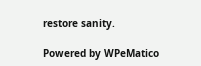restore sanity.

Powered by WPeMatico